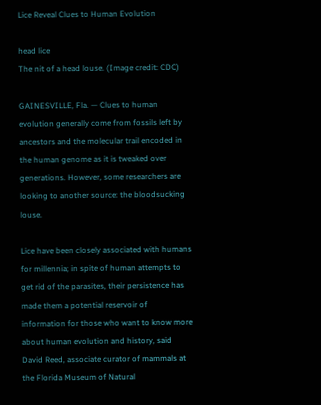Lice Reveal Clues to Human Evolution

head lice
The nit of a head louse. (Image credit: CDC)

GAINESVILLE, Fla. — Clues to human evolution generally come from fossils left by ancestors and the molecular trail encoded in the human genome as it is tweaked over generations. However, some researchers are looking to another source: the bloodsucking louse.

Lice have been closely associated with humans for millennia; in spite of human attempts to get rid of the parasites, their persistence has made them a potential reservoir of information for those who want to know more about human evolution and history, said David Reed, associate curator of mammals at the Florida Museum of Natural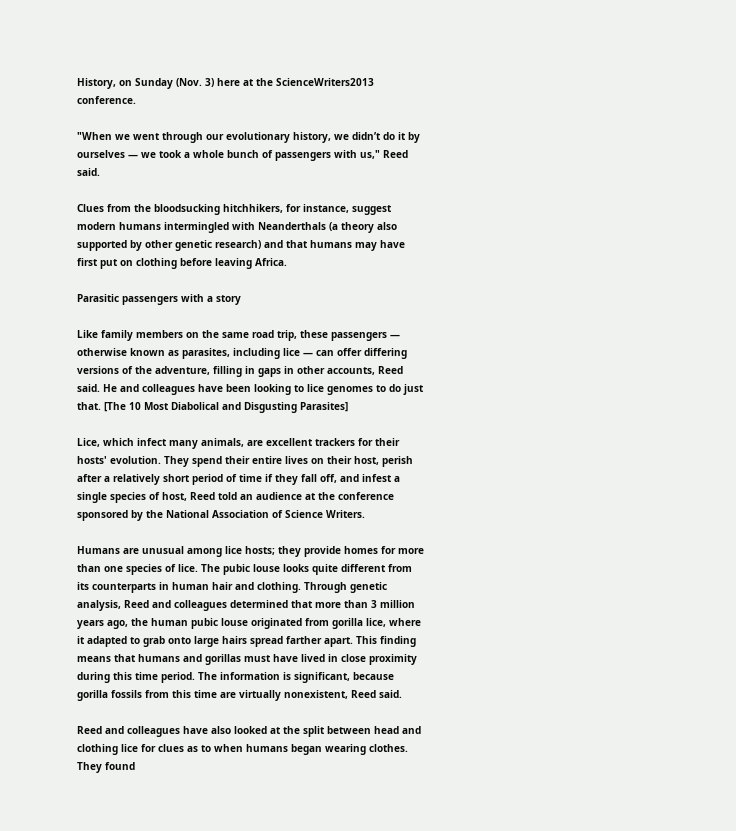History, on Sunday (Nov. 3) here at the ScienceWriters2013 conference.

"When we went through our evolutionary history, we didn’t do it by ourselves — we took a whole bunch of passengers with us," Reed said.

Clues from the bloodsucking hitchhikers, for instance, suggest modern humans intermingled with Neanderthals (a theory also supported by other genetic research) and that humans may have first put on clothing before leaving Africa.

Parasitic passengers with a story

Like family members on the same road trip, these passengers — otherwise known as parasites, including lice — can offer differing versions of the adventure, filling in gaps in other accounts, Reed said. He and colleagues have been looking to lice genomes to do just that. [The 10 Most Diabolical and Disgusting Parasites]

Lice, which infect many animals, are excellent trackers for their hosts' evolution. They spend their entire lives on their host, perish after a relatively short period of time if they fall off, and infest a single species of host, Reed told an audience at the conference sponsored by the National Association of Science Writers.

Humans are unusual among lice hosts; they provide homes for more than one species of lice. The pubic louse looks quite different from its counterparts in human hair and clothing. Through genetic analysis, Reed and colleagues determined that more than 3 million years ago, the human pubic louse originated from gorilla lice, where it adapted to grab onto large hairs spread farther apart. This finding means that humans and gorillas must have lived in close proximity during this time period. The information is significant, because gorilla fossils from this time are virtually nonexistent, Reed said.

Reed and colleagues have also looked at the split between head and clothing lice for clues as to when humans began wearing clothes. They found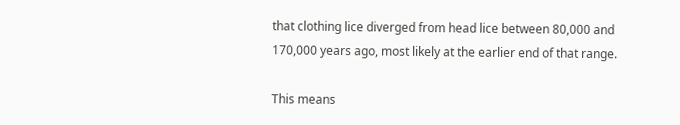that clothing lice diverged from head lice between 80,000 and 170,000 years ago, most likely at the earlier end of that range.

This means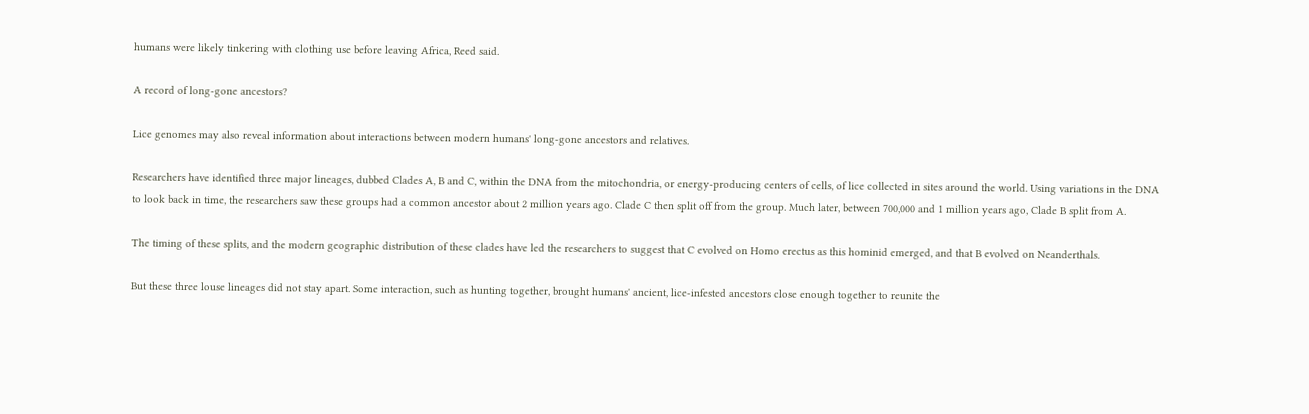humans were likely tinkering with clothing use before leaving Africa, Reed said.

A record of long-gone ancestors?

Lice genomes may also reveal information about interactions between modern humans' long-gone ancestors and relatives.

Researchers have identified three major lineages, dubbed Clades A, B and C, within the DNA from the mitochondria, or energy-producing centers of cells, of lice collected in sites around the world. Using variations in the DNA to look back in time, the researchers saw these groups had a common ancestor about 2 million years ago. Clade C then split off from the group. Much later, between 700,000 and 1 million years ago, Clade B split from A.

The timing of these splits, and the modern geographic distribution of these clades have led the researchers to suggest that C evolved on Homo erectus as this hominid emerged, and that B evolved on Neanderthals.

But these three louse lineages did not stay apart. Some interaction, such as hunting together, brought humans' ancient, lice-infested ancestors close enough together to reunite the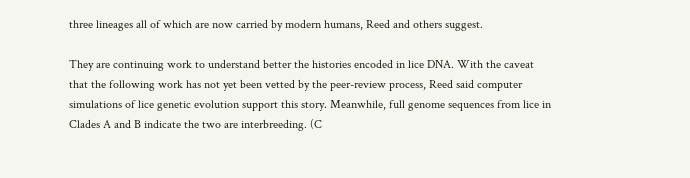three lineages all of which are now carried by modern humans, Reed and others suggest.

They are continuing work to understand better the histories encoded in lice DNA. With the caveat that the following work has not yet been vetted by the peer-review process, Reed said computer simulations of lice genetic evolution support this story. Meanwhile, full genome sequences from lice in Clades A and B indicate the two are interbreeding. (C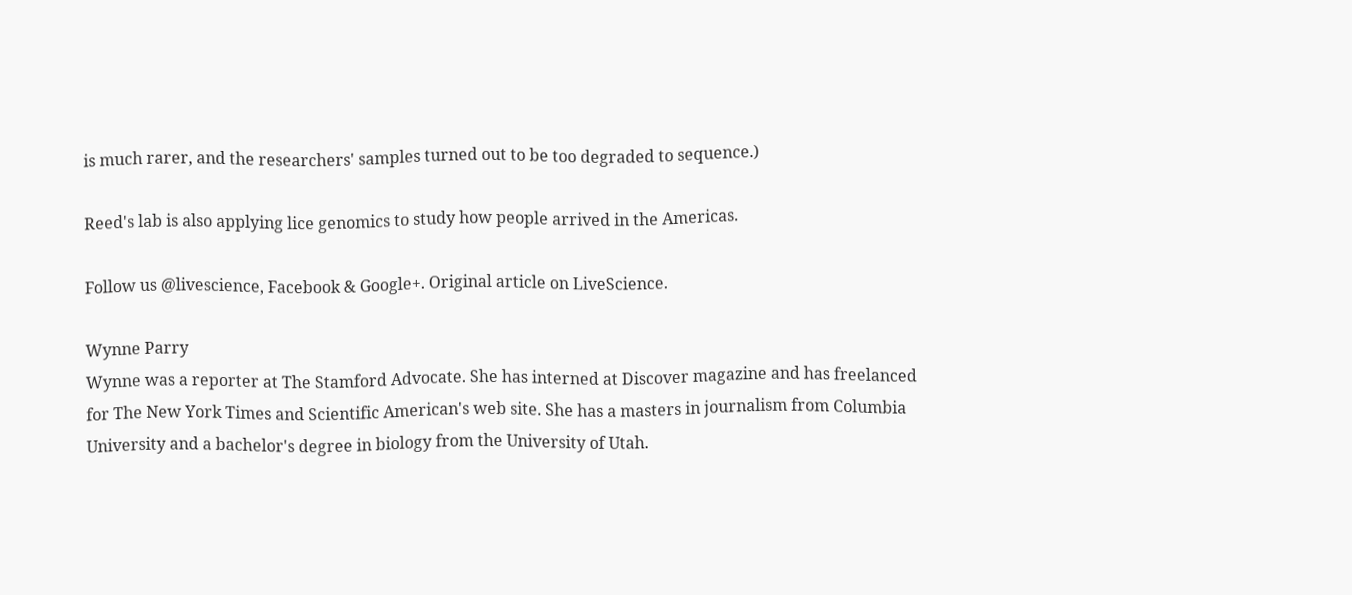is much rarer, and the researchers' samples turned out to be too degraded to sequence.)

Reed's lab is also applying lice genomics to study how people arrived in the Americas.

Follow us @livescience, Facebook & Google+. Original article on LiveScience.

Wynne Parry
Wynne was a reporter at The Stamford Advocate. She has interned at Discover magazine and has freelanced for The New York Times and Scientific American's web site. She has a masters in journalism from Columbia University and a bachelor's degree in biology from the University of Utah.